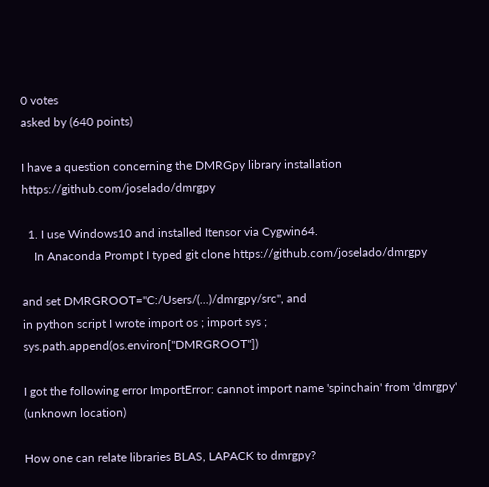0 votes
asked by (640 points)

I have a question concerning the DMRGpy library installation https://github.com/joselado/dmrgpy

  1. I use Windows10 and installed Itensor via Cygwin64.
    In Anaconda Prompt I typed git clone https://github.com/joselado/dmrgpy

and set DMRGROOT="C:/Users/(...)/dmrgpy/src", and
in python script I wrote import os ; import sys ; sys.path.append(os.environ["DMRGROOT"])

I got the following error ImportError: cannot import name 'spinchain' from 'dmrgpy' (unknown location)

How one can relate libraries BLAS, LAPACK to dmrgpy?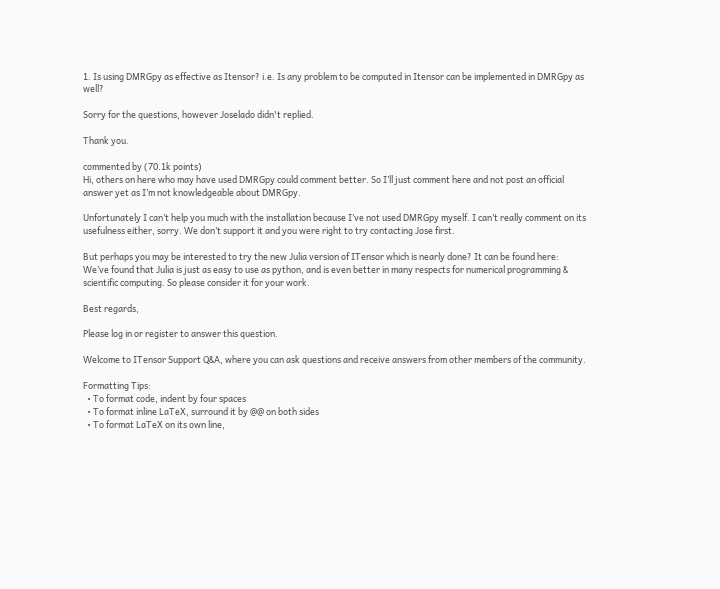1. Is using DMRGpy as effective as Itensor? i.e. Is any problem to be computed in Itensor can be implemented in DMRGpy as well?

Sorry for the questions, however Joselado didn't replied.

Thank you.

commented by (70.1k points)
Hi, others on here who may have used DMRGpy could comment better. So I’ll just comment here and not post an official answer yet as I’m not knowledgeable about DMRGpy.

Unfortunately I can’t help you much with the installation because I’ve not used DMRGpy myself. I can’t really comment on its usefulness either, sorry. We don’t support it and you were right to try contacting Jose first.

But perhaps you may be interested to try the new Julia version of ITensor which is nearly done? It can be found here:
We’ve found that Julia is just as easy to use as python, and is even better in many respects for numerical programming & scientific computing. So please consider it for your work.

Best regards,

Please log in or register to answer this question.

Welcome to ITensor Support Q&A, where you can ask questions and receive answers from other members of the community.

Formatting Tips:
  • To format code, indent by four spaces
  • To format inline LaTeX, surround it by @@ on both sides
  • To format LaTeX on its own line,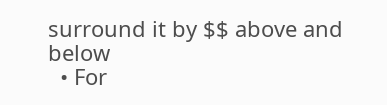surround it by $$ above and below
  • For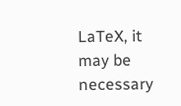LaTeX, it may be necessary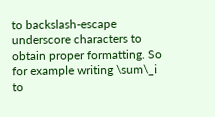to backslash-escape underscore characters to obtain proper formatting. So for example writing \sum\_i to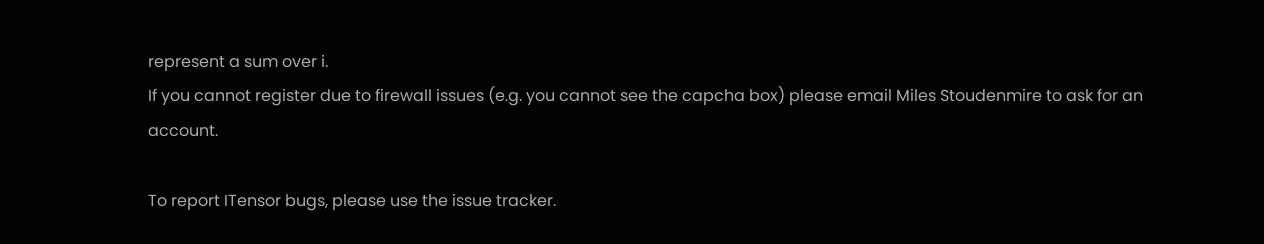represent a sum over i.
If you cannot register due to firewall issues (e.g. you cannot see the capcha box) please email Miles Stoudenmire to ask for an account.

To report ITensor bugs, please use the issue tracker.